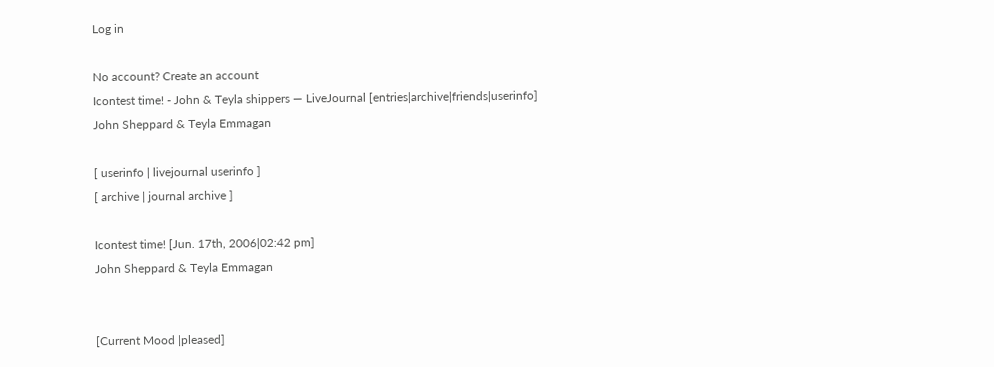Log in

No account? Create an account
Icontest time! - John & Teyla shippers — LiveJournal [entries|archive|friends|userinfo]
John Sheppard & Teyla Emmagan

[ userinfo | livejournal userinfo ]
[ archive | journal archive ]

Icontest time! [Jun. 17th, 2006|02:42 pm]
John Sheppard & Teyla Emmagan


[Current Mood |pleased]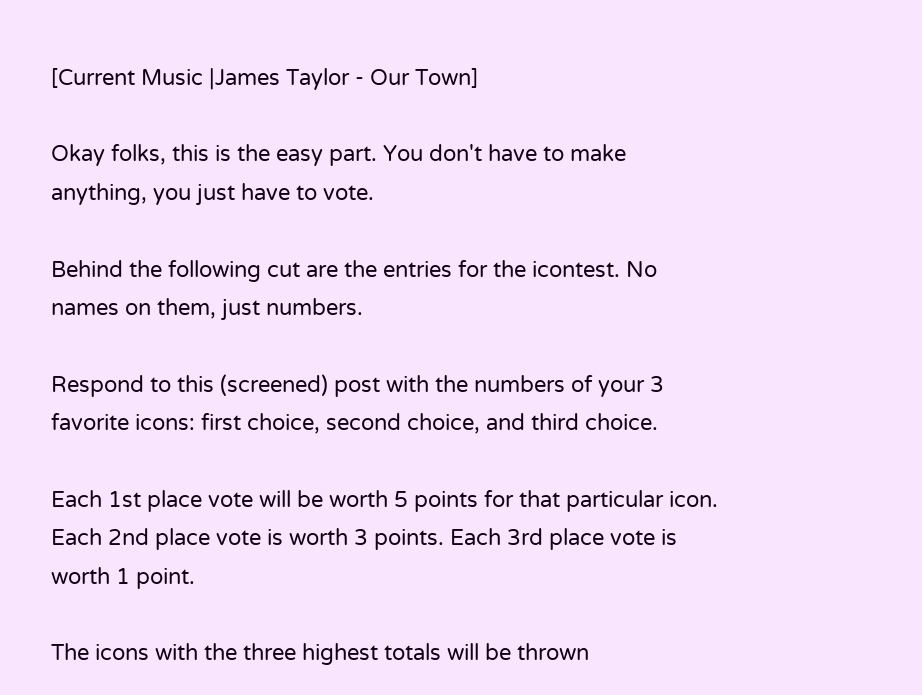[Current Music |James Taylor - Our Town]

Okay folks, this is the easy part. You don't have to make anything, you just have to vote.

Behind the following cut are the entries for the icontest. No names on them, just numbers.

Respond to this (screened) post with the numbers of your 3 favorite icons: first choice, second choice, and third choice.

Each 1st place vote will be worth 5 points for that particular icon. Each 2nd place vote is worth 3 points. Each 3rd place vote is worth 1 point.

The icons with the three highest totals will be thrown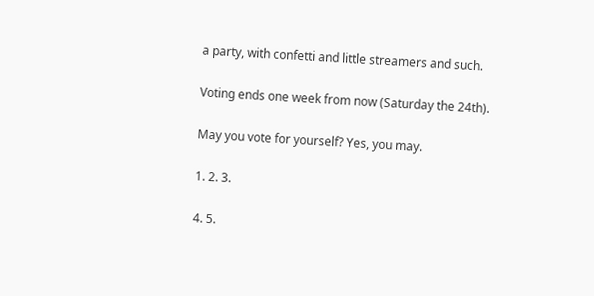a party, with confetti and little streamers and such.

Voting ends one week from now (Saturday the 24th).

May you vote for yourself? Yes, you may.

1. 2. 3.

4. 5.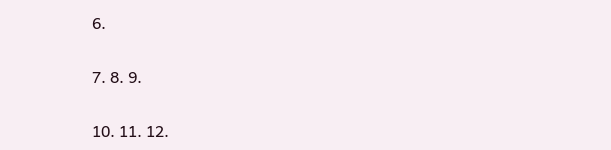6.

7. 8. 9.

10. 11. 12.